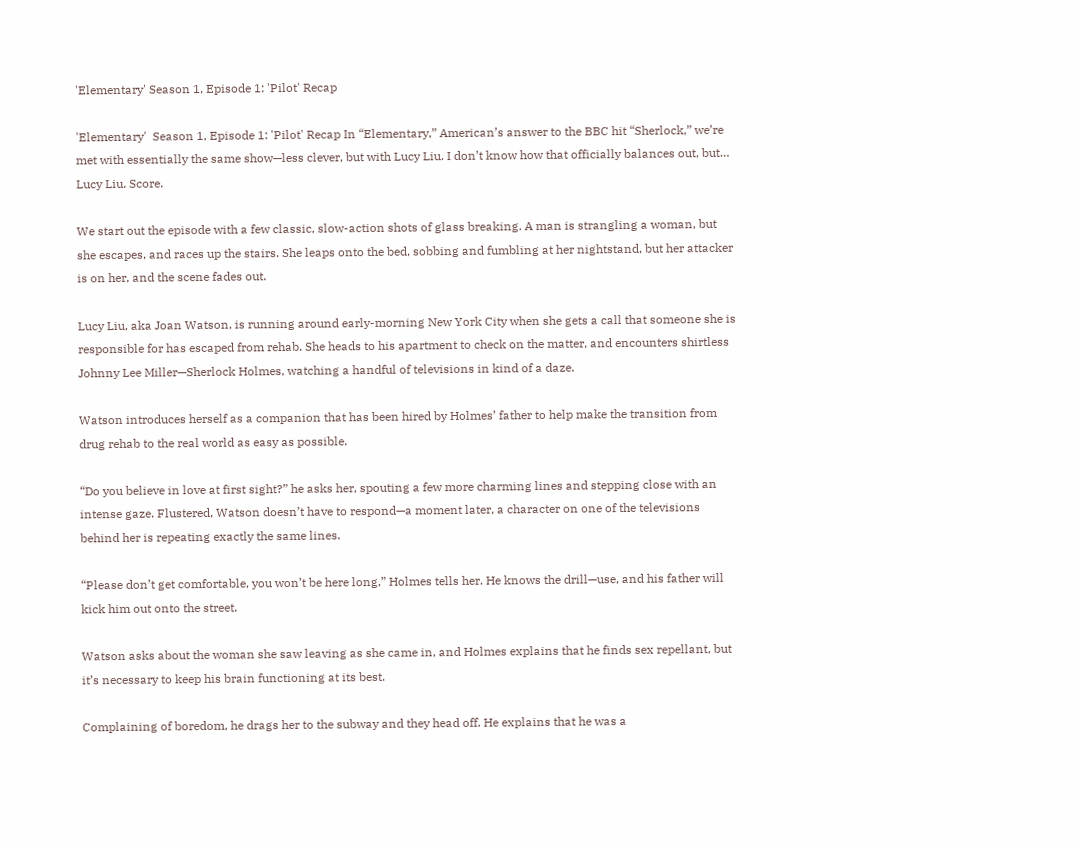'Elementary' Season 1, Episode 1: 'Pilot' Recap

'Elementary'  Season 1, Episode 1: 'Pilot' Recap In “Elementary,” American’s answer to the BBC hit “Sherlock,” we’re met with essentially the same show—less clever, but with Lucy Liu. I don’t know how that officially balances out, but… Lucy Liu. Score.

We start out the episode with a few classic, slow-action shots of glass breaking. A man is strangling a woman, but she escapes, and races up the stairs. She leaps onto the bed, sobbing and fumbling at her nightstand, but her attacker is on her, and the scene fades out.

Lucy Liu, aka Joan Watson, is running around early-morning New York City when she gets a call that someone she is responsible for has escaped from rehab. She heads to his apartment to check on the matter, and encounters shirtless Johnny Lee Miller—Sherlock Holmes, watching a handful of televisions in kind of a daze.

Watson introduces herself as a companion that has been hired by Holmes’ father to help make the transition from drug rehab to the real world as easy as possible.

“Do you believe in love at first sight?” he asks her, spouting a few more charming lines and stepping close with an intense gaze. Flustered, Watson doesn’t have to respond—a moment later, a character on one of the televisions behind her is repeating exactly the same lines.

“Please don’t get comfortable, you won’t be here long,” Holmes tells her. He knows the drill—use, and his father will kick him out onto the street.

Watson asks about the woman she saw leaving as she came in, and Holmes explains that he finds sex repellant, but it’s necessary to keep his brain functioning at its best.

Complaining of boredom, he drags her to the subway and they head off. He explains that he was a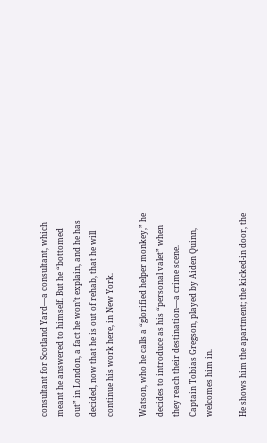consultant for Scotland Yard—a consultant, which meant he answered to himself. But he “bottomed out” in London, a fact he won’t explain, and he has decided, now that he is out of rehab, that he will continue his work here, in New York.

Watson, who he calls a “glorified helper monkey,” he decides to introduce as his “personal valet” when they reach their destination—a crime scene. Captain Tobias Gregson, played by Aiden Quinn, welcomes him in.

He shows him the apartment; the kicked-in door, the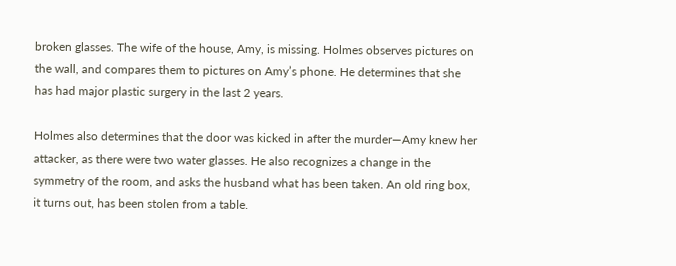broken glasses. The wife of the house, Amy, is missing. Holmes observes pictures on the wall, and compares them to pictures on Amy’s phone. He determines that she has had major plastic surgery in the last 2 years.

Holmes also determines that the door was kicked in after the murder—Amy knew her attacker, as there were two water glasses. He also recognizes a change in the symmetry of the room, and asks the husband what has been taken. An old ring box, it turns out, has been stolen from a table.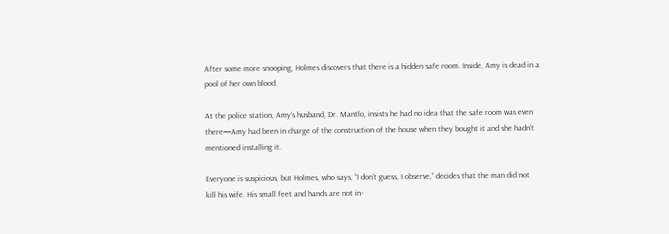After some more snooping, Holmes discovers that there is a hidden safe room. Inside, Amy is dead in a pool of her own blood.

At the police station, Amy’s husband, Dr. Mantlo, insists he had no idea that the safe room was even there—Amy had been in charge of the construction of the house when they bought it and she hadn’t mentioned installing it.

Everyone is suspicious, but Holmes, who says, “I don’t guess, I observe,” decides that the man did not kill his wife. His small feet and hands are not in-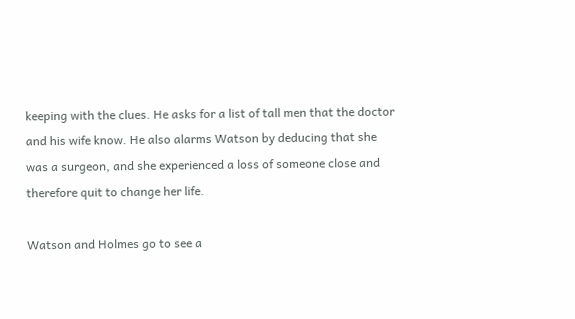keeping with the clues. He asks for a list of tall men that the doctor and his wife know. He also alarms Watson by deducing that she was a surgeon, and she experienced a loss of someone close and therefore quit to change her life.

Watson and Holmes go to see a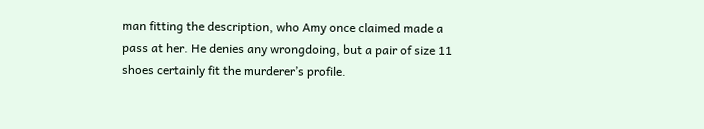man fitting the description, who Amy once claimed made a pass at her. He denies any wrongdoing, but a pair of size 11 shoes certainly fit the murderer’s profile.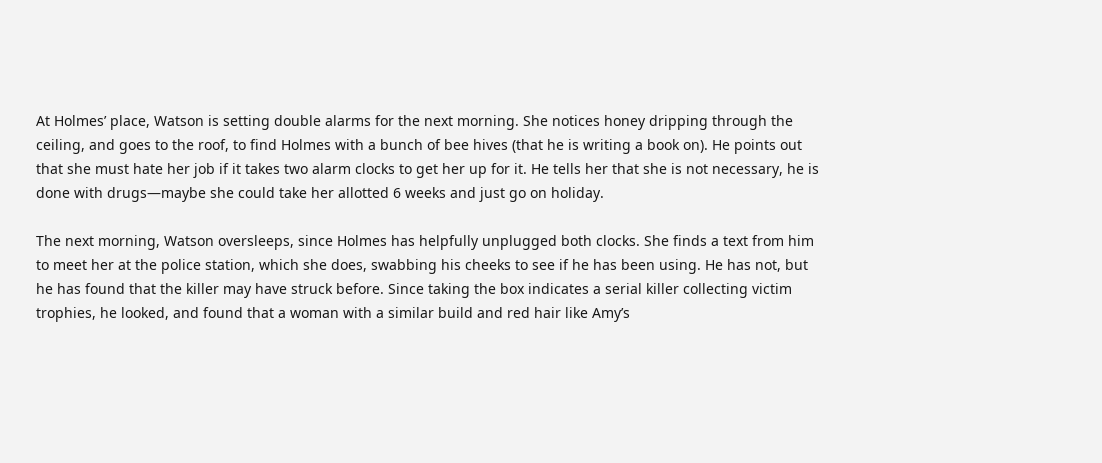At Holmes’ place, Watson is setting double alarms for the next morning. She notices honey dripping through the ceiling, and goes to the roof, to find Holmes with a bunch of bee hives (that he is writing a book on). He points out that she must hate her job if it takes two alarm clocks to get her up for it. He tells her that she is not necessary, he is done with drugs—maybe she could take her allotted 6 weeks and just go on holiday.

The next morning, Watson oversleeps, since Holmes has helpfully unplugged both clocks. She finds a text from him to meet her at the police station, which she does, swabbing his cheeks to see if he has been using. He has not, but he has found that the killer may have struck before. Since taking the box indicates a serial killer collecting victim trophies, he looked, and found that a woman with a similar build and red hair like Amy’s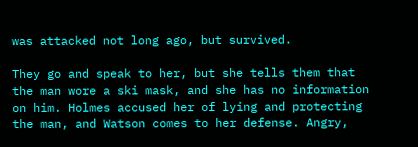was attacked not long ago, but survived.

They go and speak to her, but she tells them that the man wore a ski mask, and she has no information on him. Holmes accused her of lying and protecting the man, and Watson comes to her defense. Angry,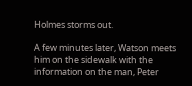Holmes storms out.

A few minutes later, Watson meets him on the sidewalk with the information on the man, Peter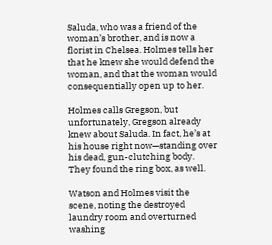Saluda, who was a friend of the woman’s brother, and is now a florist in Chelsea. Holmes tells her that he knew she would defend the woman, and that the woman would consequentially open up to her.

Holmes calls Gregson, but unfortunately, Gregson already knew about Saluda. In fact, he’s at his house right now—standing over his dead, gun-clutching body. They found the ring box, as well.

Watson and Holmes visit the scene, noting the destroyed laundry room and overturned washing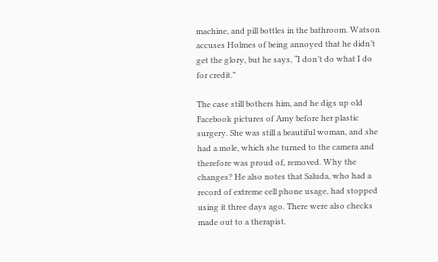machine, and pill bottles in the bathroom. Watson accuses Holmes of being annoyed that he didn’t get the glory, but he says, “I don’t do what I do for credit.”

The case still bothers him, and he digs up old Facebook pictures of Amy before her plastic surgery. She was still a beautiful woman, and she had a mole, which she turned to the camera and therefore was proud of, removed. Why the changes? He also notes that Saluda, who had a record of extreme cell phone usage, had stopped using it three days ago. There were also checks made out to a therapist.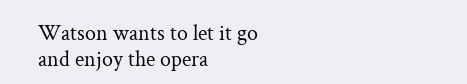Watson wants to let it go and enjoy the opera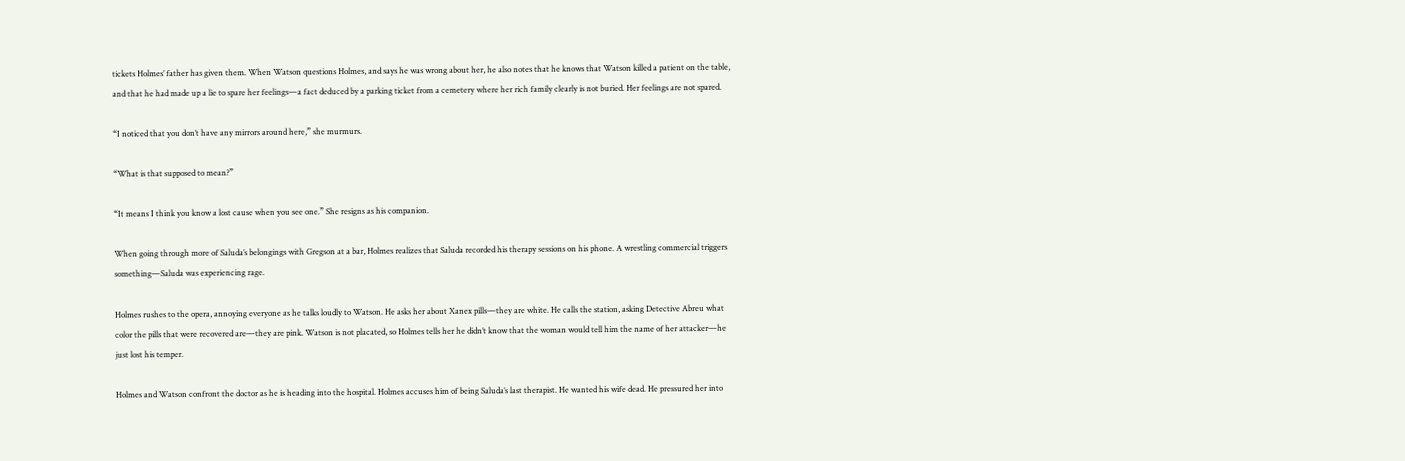tickets Holmes’ father has given them. When Watson questions Holmes, and says he was wrong about her, he also notes that he knows that Watson killed a patient on the table, and that he had made up a lie to spare her feelings—a fact deduced by a parking ticket from a cemetery where her rich family clearly is not buried. Her feelings are not spared.

“I noticed that you don’t have any mirrors around here,” she murmurs.

“What is that supposed to mean?”

“It means I think you know a lost cause when you see one.” She resigns as his companion.

When going through more of Saluda’s belongings with Gregson at a bar, Holmes realizes that Saluda recorded his therapy sessions on his phone. A wrestling commercial triggers something—Saluda was experiencing rage.

Holmes rushes to the opera, annoying everyone as he talks loudly to Watson. He asks her about Xanex pills—they are white. He calls the station, asking Detective Abreu what color the pills that were recovered are—they are pink. Watson is not placated, so Holmes tells her he didn’t know that the woman would tell him the name of her attacker—he just lost his temper.

Holmes and Watson confront the doctor as he is heading into the hospital. Holmes accuses him of being Saluda’s last therapist. He wanted his wife dead. He pressured her into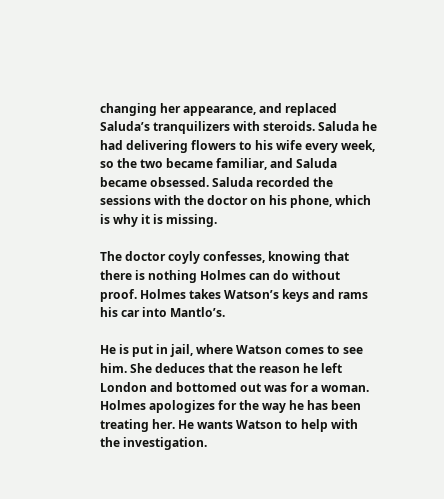changing her appearance, and replaced Saluda’s tranquilizers with steroids. Saluda he had delivering flowers to his wife every week, so the two became familiar, and Saluda became obsessed. Saluda recorded the sessions with the doctor on his phone, which is why it is missing.

The doctor coyly confesses, knowing that there is nothing Holmes can do without proof. Holmes takes Watson’s keys and rams his car into Mantlo’s.

He is put in jail, where Watson comes to see him. She deduces that the reason he left London and bottomed out was for a woman. Holmes apologizes for the way he has been treating her. He wants Watson to help with the investigation.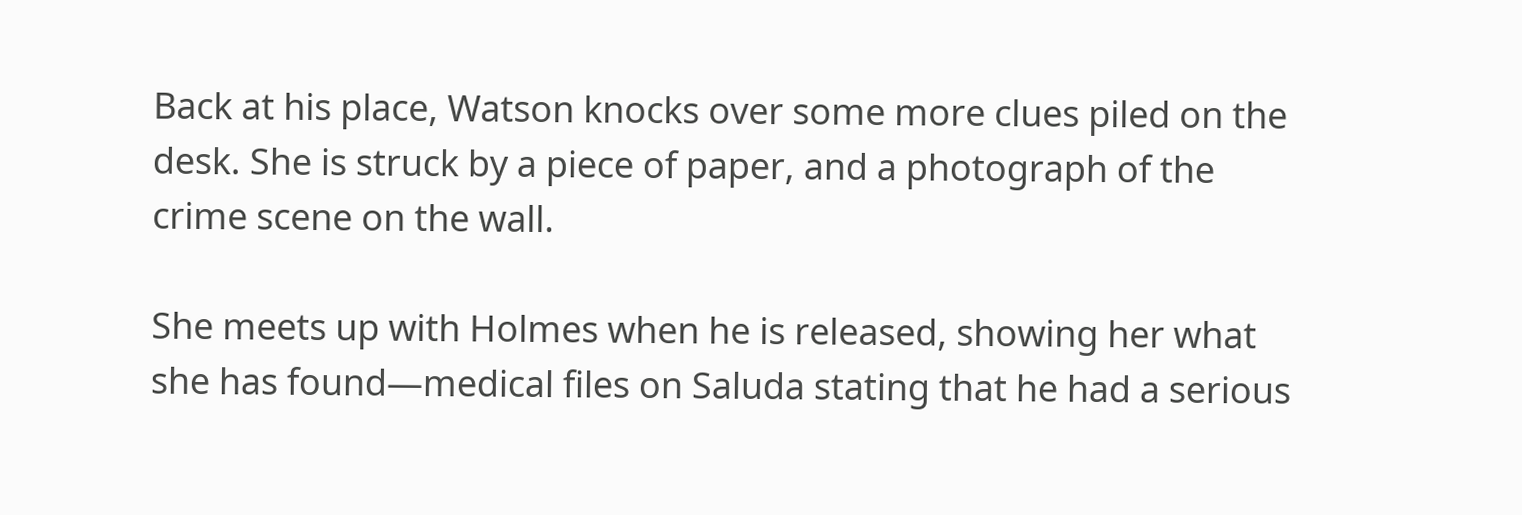Back at his place, Watson knocks over some more clues piled on the desk. She is struck by a piece of paper, and a photograph of the crime scene on the wall.

She meets up with Holmes when he is released, showing her what she has found—medical files on Saluda stating that he had a serious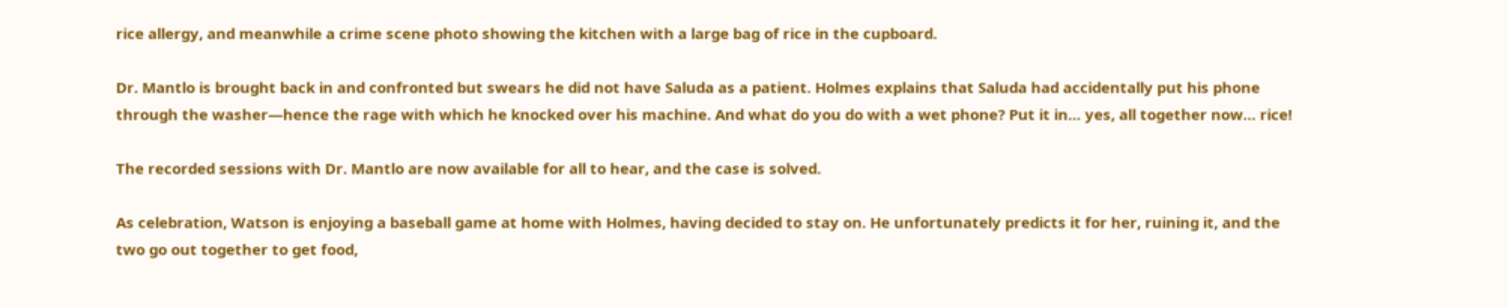rice allergy, and meanwhile a crime scene photo showing the kitchen with a large bag of rice in the cupboard.

Dr. Mantlo is brought back in and confronted but swears he did not have Saluda as a patient. Holmes explains that Saluda had accidentally put his phone through the washer—hence the rage with which he knocked over his machine. And what do you do with a wet phone? Put it in… yes, all together now… rice!

The recorded sessions with Dr. Mantlo are now available for all to hear, and the case is solved.

As celebration, Watson is enjoying a baseball game at home with Holmes, having decided to stay on. He unfortunately predicts it for her, ruining it, and the two go out together to get food,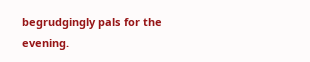begrudgingly pals for the evening.